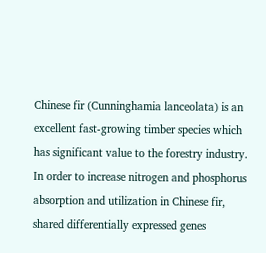Chinese fir (Cunninghamia lanceolata) is an excellent fast-growing timber species which has significant value to the forestry industry. In order to increase nitrogen and phosphorus absorption and utilization in Chinese fir, shared differentially expressed genes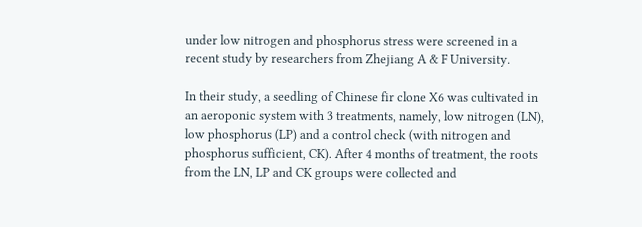under low nitrogen and phosphorus stress were screened in a recent study by researchers from Zhejiang A & F University.

In their study, a seedling of Chinese fir clone X6 was cultivated in an aeroponic system with 3 treatments, namely, low nitrogen (LN), low phosphorus (LP) and a control check (with nitrogen and phosphorus sufficient, CK). After 4 months of treatment, the roots from the LN, LP and CK groups were collected and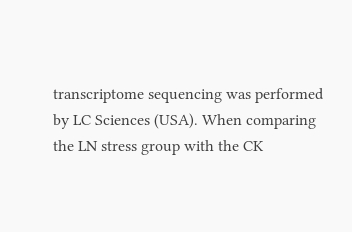transcriptome sequencing was performed by LC Sciences (USA). When comparing the LN stress group with the CK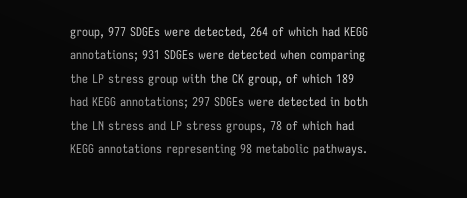group, 977 SDGEs were detected, 264 of which had KEGG annotations; 931 SDGEs were detected when comparing the LP stress group with the CK group, of which 189 had KEGG annotations; 297 SDGEs were detected in both the LN stress and LP stress groups, 78 of which had KEGG annotations representing 98 metabolic pathways.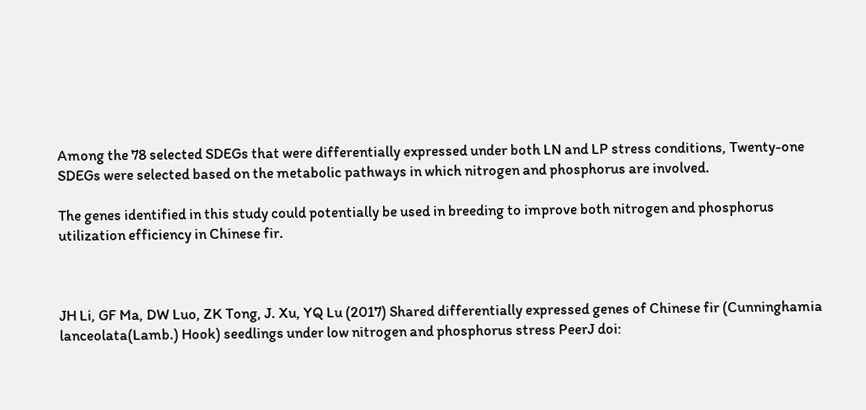Among the 78 selected SDEGs that were differentially expressed under both LN and LP stress conditions, Twenty-one SDEGs were selected based on the metabolic pathways in which nitrogen and phosphorus are involved.

The genes identified in this study could potentially be used in breeding to improve both nitrogen and phosphorus utilization efficiency in Chinese fir.



JH Li, GF Ma, DW Luo, ZK Tong, J. Xu, YQ Lu (2017) Shared differentially expressed genes of Chinese fir (Cunninghamia lanceolata(Lamb.) Hook) seedlings under low nitrogen and phosphorus stress PeerJ doi: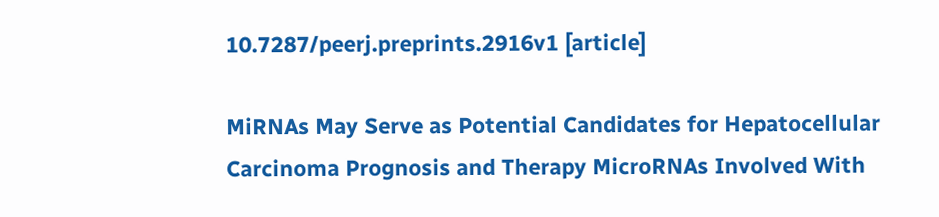10.7287/peerj.preprints.2916v1 [article]

MiRNAs May Serve as Potential Candidates for Hepatocellular Carcinoma Prognosis and Therapy MicroRNAs Involved With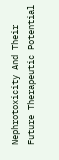Nephrotoxicity And Their Future Therapeutic Potential